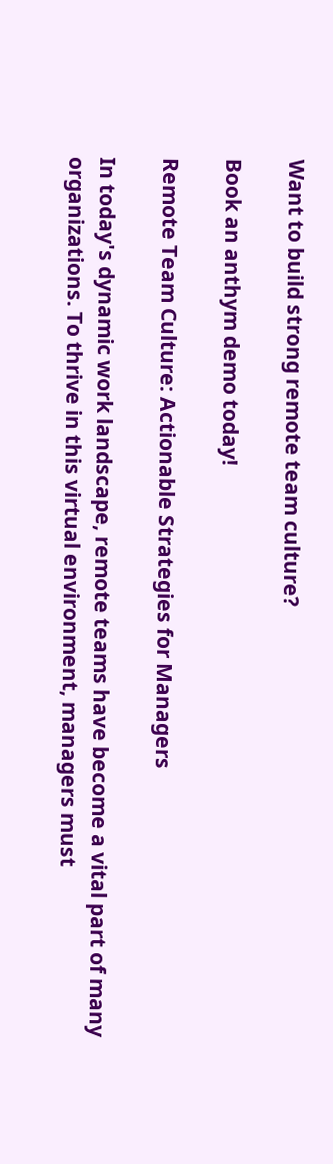Want to build strong remote team culture?

Book an anthym demo today!

Remote Team Culture: Actionable Strategies for Managers

In today's dynamic work landscape, remote teams have become a vital part of many organizations. To thrive in this virtual environment, managers must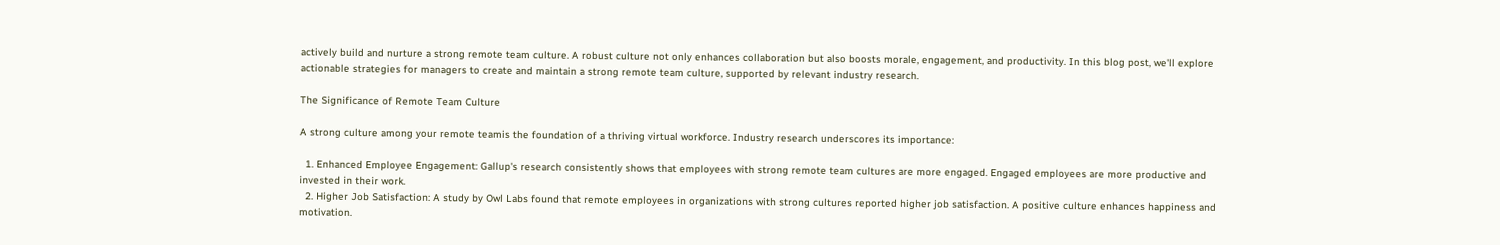actively build and nurture a strong remote team culture. A robust culture not only enhances collaboration but also boosts morale, engagement, and productivity. In this blog post, we'll explore actionable strategies for managers to create and maintain a strong remote team culture, supported by relevant industry research.

The Significance of Remote Team Culture

A strong culture among your remote teamis the foundation of a thriving virtual workforce. Industry research underscores its importance:

  1. Enhanced Employee Engagement: Gallup's research consistently shows that employees with strong remote team cultures are more engaged. Engaged employees are more productive and invested in their work.
  2. Higher Job Satisfaction: A study by Owl Labs found that remote employees in organizations with strong cultures reported higher job satisfaction. A positive culture enhances happiness and motivation.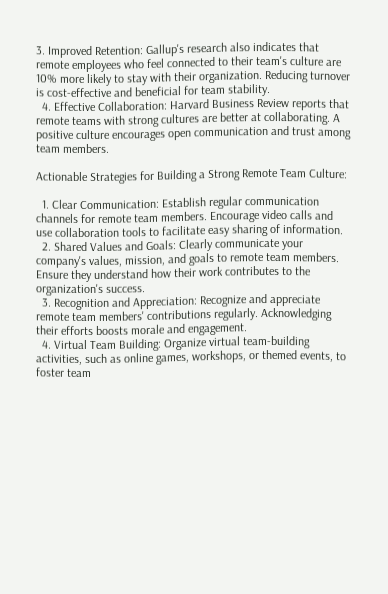3. Improved Retention: Gallup's research also indicates that remote employees who feel connected to their team's culture are 10% more likely to stay with their organization. Reducing turnover is cost-effective and beneficial for team stability.
  4. Effective Collaboration: Harvard Business Review reports that remote teams with strong cultures are better at collaborating. A positive culture encourages open communication and trust among team members.

Actionable Strategies for Building a Strong Remote Team Culture:

  1. Clear Communication: Establish regular communication channels for remote team members. Encourage video calls and use collaboration tools to facilitate easy sharing of information.
  2. Shared Values and Goals: Clearly communicate your company's values, mission, and goals to remote team members. Ensure they understand how their work contributes to the organization's success.
  3. Recognition and Appreciation: Recognize and appreciate remote team members' contributions regularly. Acknowledging their efforts boosts morale and engagement.
  4. Virtual Team Building: Organize virtual team-building activities, such as online games, workshops, or themed events, to foster team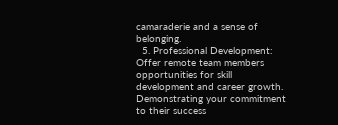camaraderie and a sense of belonging.
  5. Professional Development: Offer remote team members opportunities for skill development and career growth. Demonstrating your commitment to their success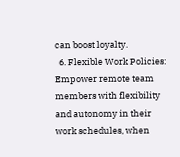can boost loyalty.
  6. Flexible Work Policies: Empower remote team members with flexibility and autonomy in their work schedules, when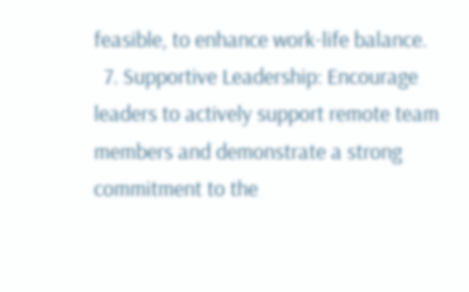feasible, to enhance work-life balance.
  7. Supportive Leadership: Encourage leaders to actively support remote team members and demonstrate a strong commitment to the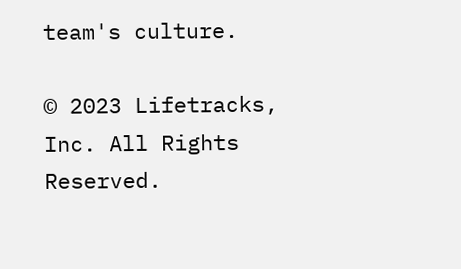team's culture.

© 2023 Lifetracks, Inc. All Rights Reserved.